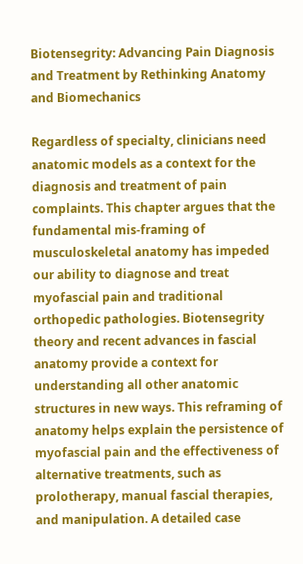Biotensegrity: Advancing Pain Diagnosis and Treatment by Rethinking Anatomy and Biomechanics

Regardless of specialty, clinicians need anatomic models as a context for the diagnosis and treatment of pain complaints. This chapter argues that the fundamental mis-framing of musculoskeletal anatomy has impeded our ability to diagnose and treat myofascial pain and traditional orthopedic pathologies. Biotensegrity theory and recent advances in fascial anatomy provide a context for understanding all other anatomic structures in new ways. This reframing of anatomy helps explain the persistence of myofascial pain and the effectiveness of alternative treatments, such as prolotherapy, manual fascial therapies, and manipulation. A detailed case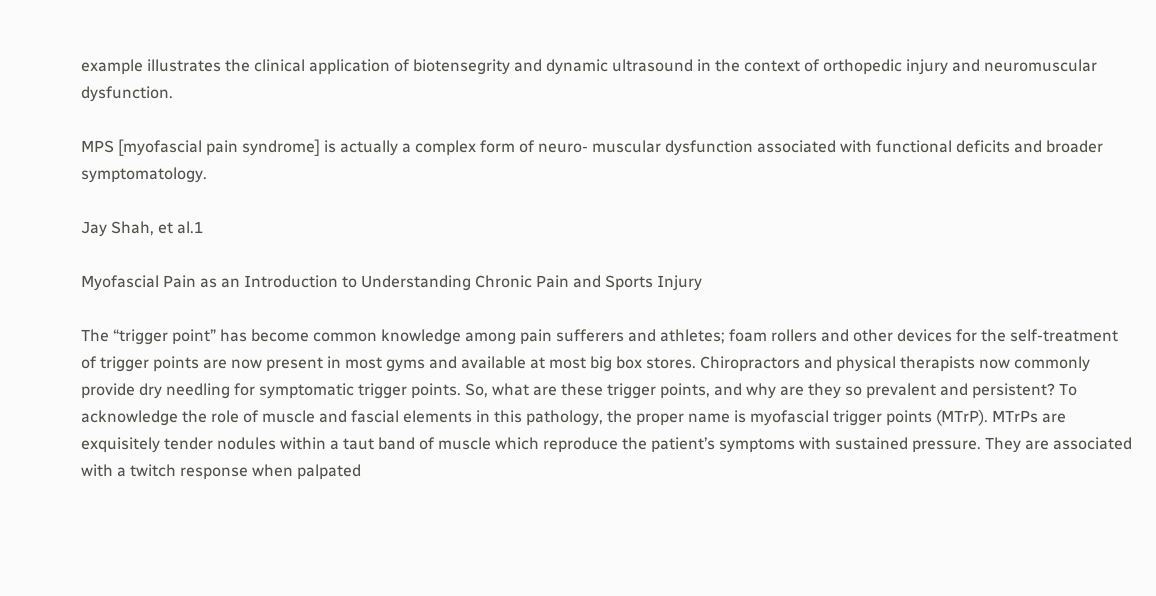example illustrates the clinical application of biotensegrity and dynamic ultrasound in the context of orthopedic injury and neuromuscular dysfunction.

MPS [myofascial pain syndrome] is actually a complex form of neuro- muscular dysfunction associated with functional deficits and broader symptomatology.

Jay Shah, et al.1

Myofascial Pain as an Introduction to Understanding Chronic Pain and Sports Injury

The “trigger point” has become common knowledge among pain sufferers and athletes; foam rollers and other devices for the self-treatment of trigger points are now present in most gyms and available at most big box stores. Chiropractors and physical therapists now commonly provide dry needling for symptomatic trigger points. So, what are these trigger points, and why are they so prevalent and persistent? To acknowledge the role of muscle and fascial elements in this pathology, the proper name is myofascial trigger points (MTrP). MTrPs are exquisitely tender nodules within a taut band of muscle which reproduce the patient’s symptoms with sustained pressure. They are associated with a twitch response when palpated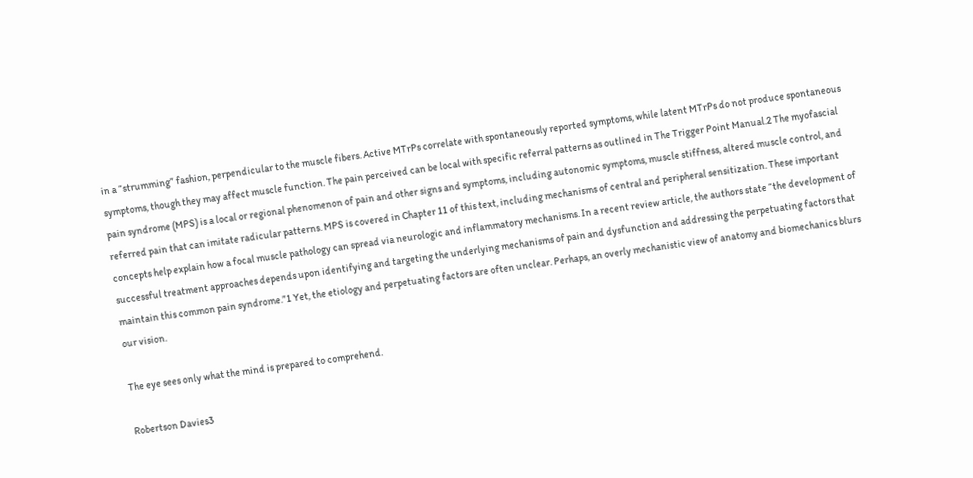in a “strumming” fashion, perpendicular to the muscle fibers. Active MTrPs correlate with spontaneously reported symptoms, while latent MTrPs do not produce spontaneous symptoms, though they may affect muscle function. The pain perceived can be local with specific referral patterns as outlined in The Trigger Point Manual.2 The myofascial pain syndrome (MPS) is a local or regional phenomenon of pain and other signs and symptoms, including autonomic symptoms, muscle stiffness, altered muscle control, and referred pain that can imitate radicular patterns. MPS is covered in Chapter 11 of this text, including mechanisms of central and peripheral sensitization. These important concepts help explain how a focal muscle pathology can spread via neurologic and inflammatory mechanisms. In a recent review article, the authors state “the development of successful treatment approaches depends upon identifying and targeting the underlying mechanisms of pain and dysfunction and addressing the perpetuating factors that maintain this common pain syndrome.”1 Yet, the etiology and perpetuating factors are often unclear. Perhaps, an overly mechanistic view of anatomy and biomechanics blurs our vision.

The eye sees only what the mind is prepared to comprehend.

Robertson Davies3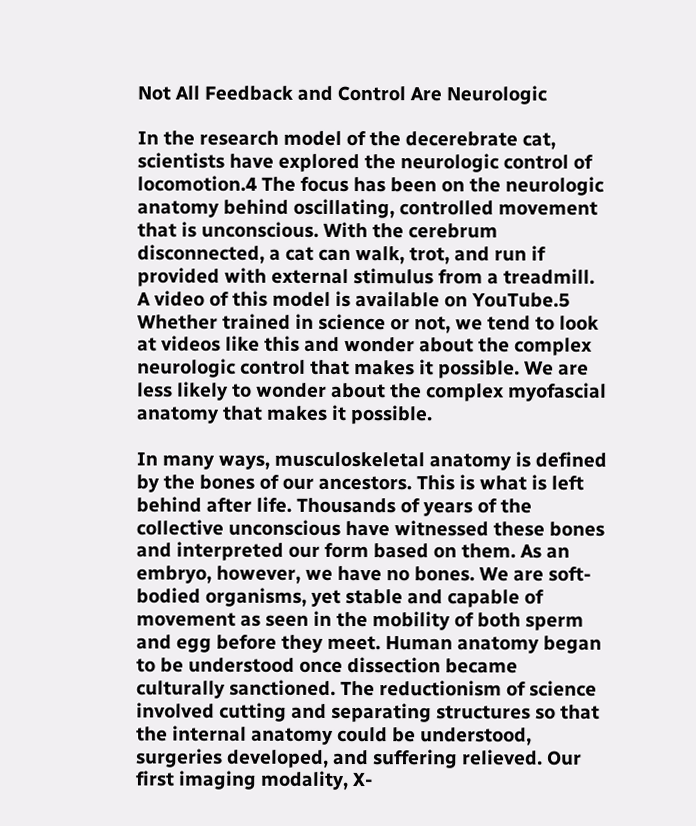Not All Feedback and Control Are Neurologic

In the research model of the decerebrate cat, scientists have explored the neurologic control of locomotion.4 The focus has been on the neurologic anatomy behind oscillating, controlled movement that is unconscious. With the cerebrum disconnected, a cat can walk, trot, and run if provided with external stimulus from a treadmill. A video of this model is available on YouTube.5 Whether trained in science or not, we tend to look at videos like this and wonder about the complex neurologic control that makes it possible. We are less likely to wonder about the complex myofascial anatomy that makes it possible.

In many ways, musculoskeletal anatomy is defined by the bones of our ancestors. This is what is left behind after life. Thousands of years of the collective unconscious have witnessed these bones and interpreted our form based on them. As an embryo, however, we have no bones. We are soft- bodied organisms, yet stable and capable of movement as seen in the mobility of both sperm and egg before they meet. Human anatomy began to be understood once dissection became culturally sanctioned. The reductionism of science involved cutting and separating structures so that the internal anatomy could be understood, surgeries developed, and suffering relieved. Our first imaging modality, X-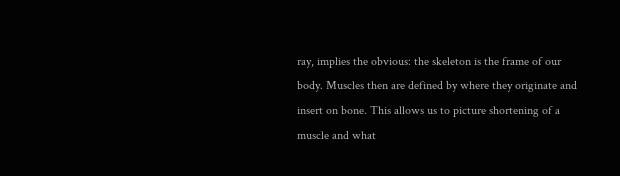ray, implies the obvious: the skeleton is the frame of our body. Muscles then are defined by where they originate and insert on bone. This allows us to picture shortening of a muscle and what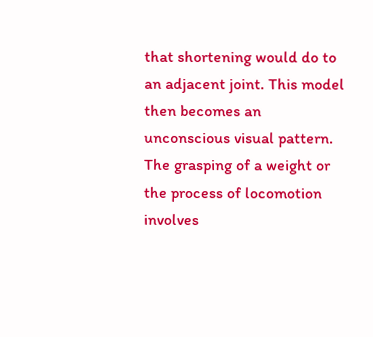that shortening would do to an adjacent joint. This model then becomes an unconscious visual pattern. The grasping of a weight or the process of locomotion involves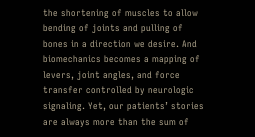the shortening of muscles to allow bending of joints and pulling of bones in a direction we desire. And biomechanics becomes a mapping of levers, joint angles, and force transfer controlled by neurologic signaling. Yet, our patients’ stories are always more than the sum of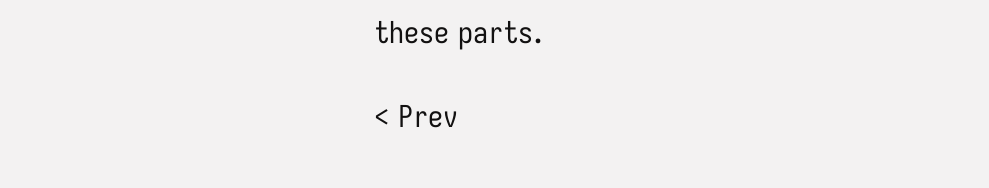these parts.

< Prev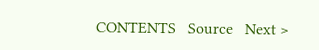CONTENTS   Source   Next >